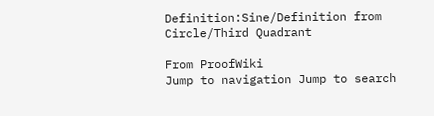Definition:Sine/Definition from Circle/Third Quadrant

From ProofWiki
Jump to navigation Jump to search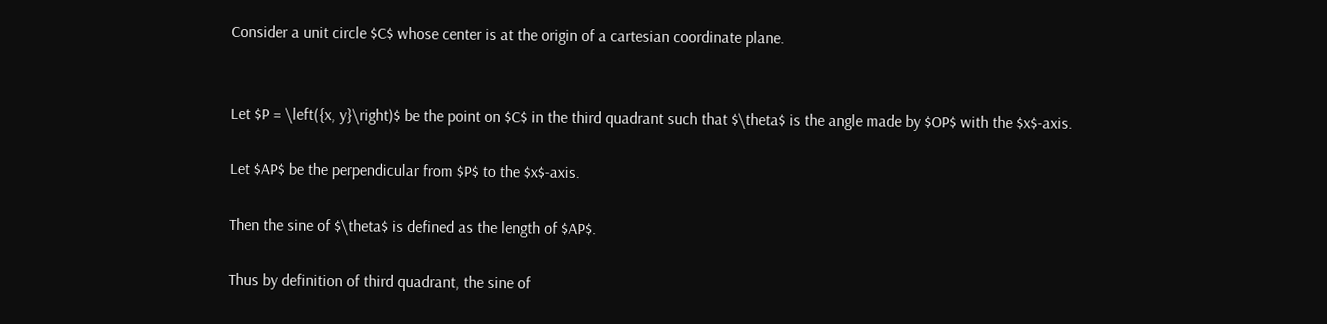Consider a unit circle $C$ whose center is at the origin of a cartesian coordinate plane.


Let $P = \left({x, y}\right)$ be the point on $C$ in the third quadrant such that $\theta$ is the angle made by $OP$ with the $x$-axis.

Let $AP$ be the perpendicular from $P$ to the $x$-axis.

Then the sine of $\theta$ is defined as the length of $AP$.

Thus by definition of third quadrant, the sine of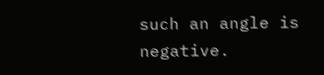such an angle is negative.